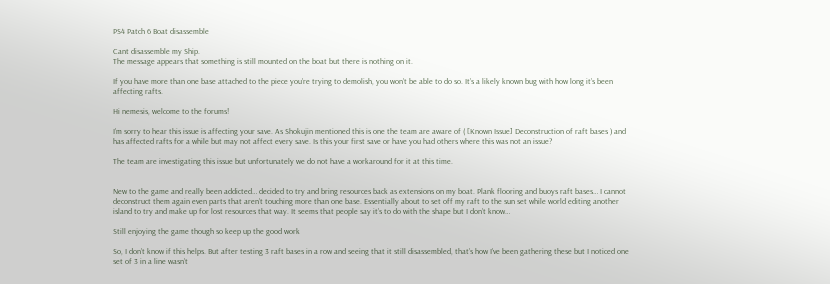PS4 Patch 6 Boat disassemble

Cant disassemble my Ship.
The message appears that something is still mounted on the boat but there is nothing on it.

If you have more than one base attached to the piece you’re trying to demolish, you won’t be able to do so. It’s a likely known bug with how long it’s been affecting rafts.

Hi nemesis, welcome to the forums!

I’m sorry to hear this issue is affecting your save. As Shokujin mentioned this is one the team are aware of ( [Known Issue] Deconstruction of raft bases ) and has affected rafts for a while but may not affect every save. Is this your first save or have you had others where this was not an issue?

The team are investigating this issue but unfortunately we do not have a workaround for it at this time.


New to the game and really been addicted… decided to try and bring resources back as extensions on my boat. Plank flooring and buoys raft bases… I cannot deconstruct them again even parts that aren’t touching more than one base. Essentially about to set off my raft to the sun set while world editing another island to try and make up for lost resources that way. It seems that people say it’s to do with the shape but I don’t know…

Still enjoying the game though so keep up the good work

So, I don’t know if this helps. But after testing 3 raft bases in a row and seeing that it still disassembled, that’s how I’ve been gathering these but I noticed one set of 3 in a line wasn’t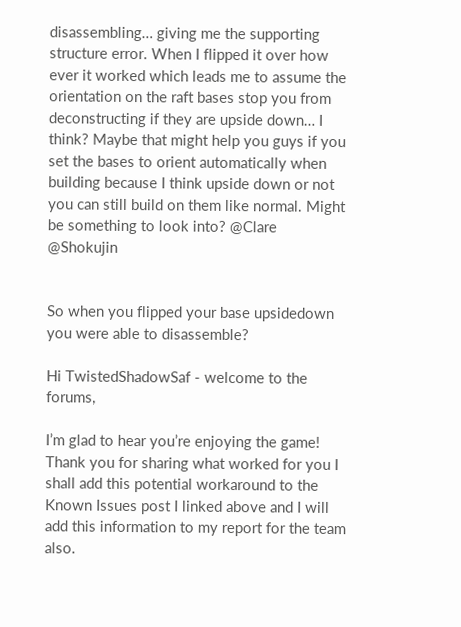disassembling… giving me the supporting structure error. When I flipped it over how ever it worked which leads me to assume the orientation on the raft bases stop you from deconstructing if they are upside down… I think? Maybe that might help you guys if you set the bases to orient automatically when building because I think upside down or not you can still build on them like normal. Might be something to look into? @Clare @Shokujin


So when you flipped your base upsidedown you were able to disassemble?

Hi TwistedShadowSaf - welcome to the forums,

I’m glad to hear you’re enjoying the game! Thank you for sharing what worked for you I shall add this potential workaround to the Known Issues post I linked above and I will add this information to my report for the team also.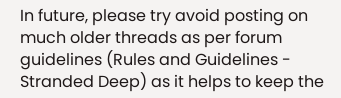In future, please try avoid posting on much older threads as per forum guidelines (Rules and Guidelines - Stranded Deep) as it helps to keep the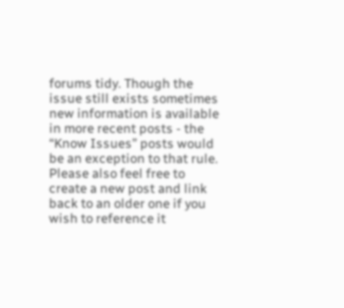forums tidy. Though the issue still exists sometimes new information is available in more recent posts - the “Know Issues” posts would be an exception to that rule. Please also feel free to create a new post and link back to an older one if you wish to reference it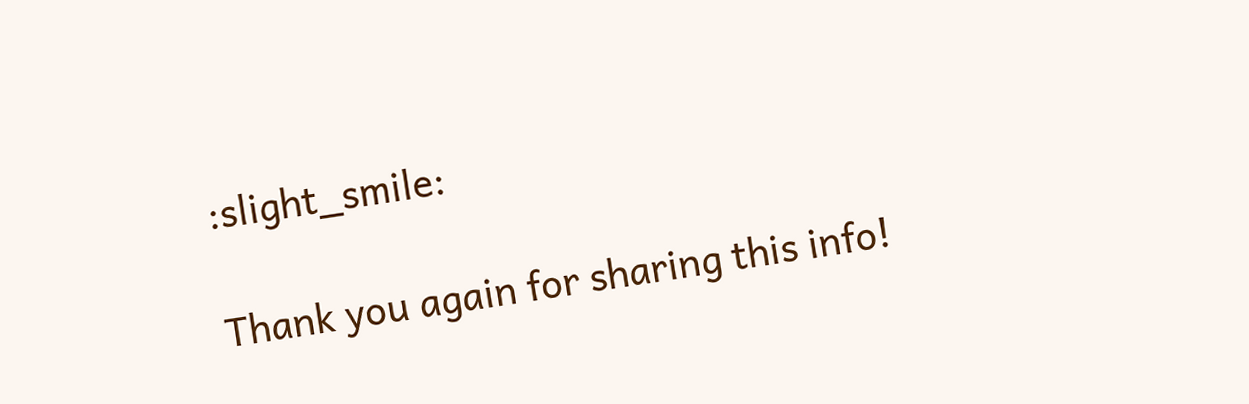:slight_smile:

Thank you again for sharing this info!